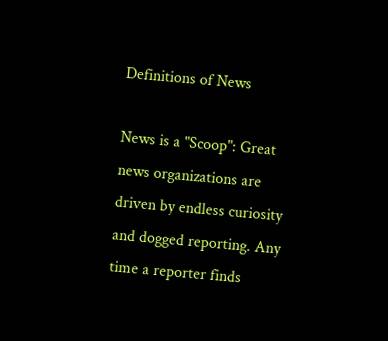Definitions of News

News is a "Scoop": Great news organizations are driven by endless curiosity and dogged reporting. Any time a reporter finds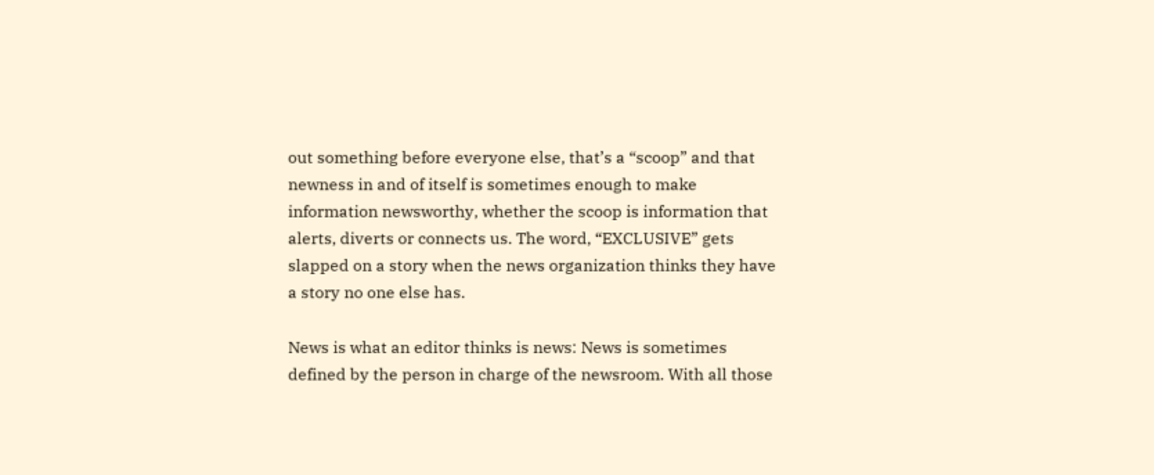out something before everyone else, that’s a “scoop” and that newness in and of itself is sometimes enough to make information newsworthy, whether the scoop is information that alerts, diverts or connects us. The word, “EXCLUSIVE” gets slapped on a story when the news organization thinks they have a story no one else has.

News is what an editor thinks is news: News is sometimes defined by the person in charge of the newsroom. With all those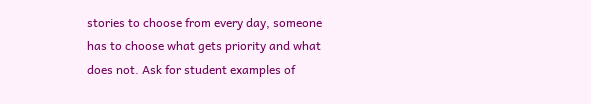stories to choose from every day, someone has to choose what gets priority and what does not. Ask for student examples of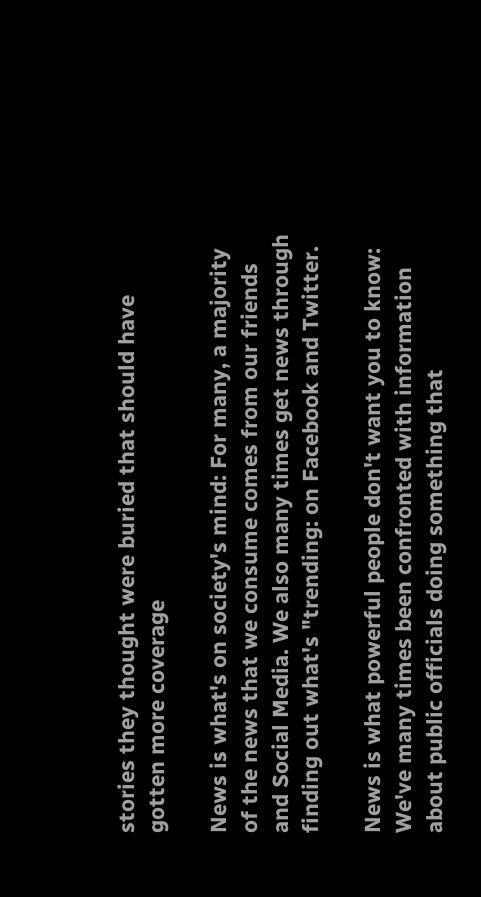stories they thought were buried that should have gotten more coverage

News is what's on society's mind: For many, a majority of the news that we consume comes from our friends and Social Media. We also many times get news through finding out what's "trending: on Facebook and Twitter.

News is what powerful people don't want you to know: We've many times been confronted with information about public officials doing something that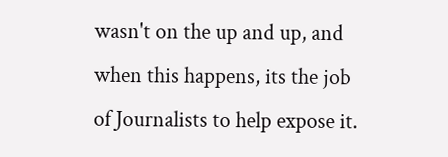wasn't on the up and up, and when this happens, its the job of Journalists to help expose it.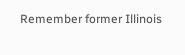Remember former Illinois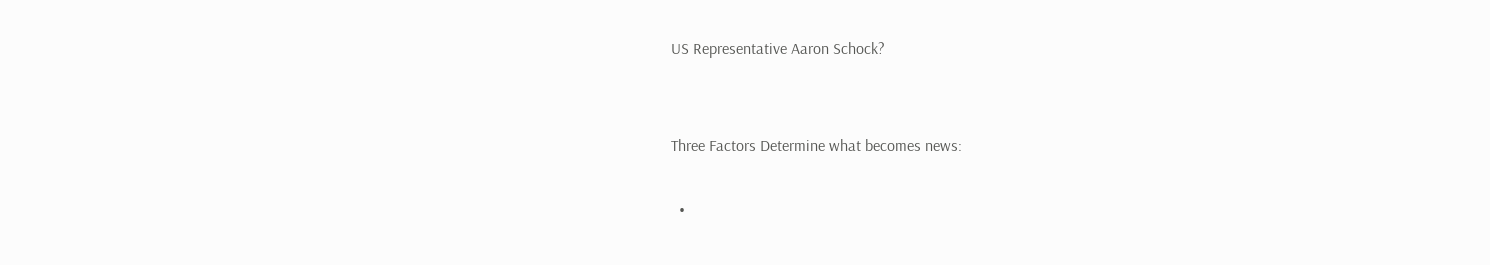US Representative Aaron Schock?


Three Factors Determine what becomes news:

  •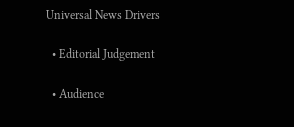Universal News Drivers

  • Editorial Judgement

  • Audience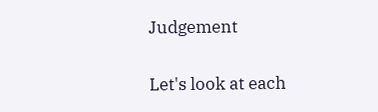Judgement

Let's look at each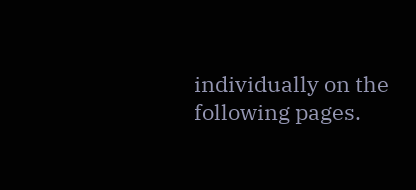individually on the following pages.